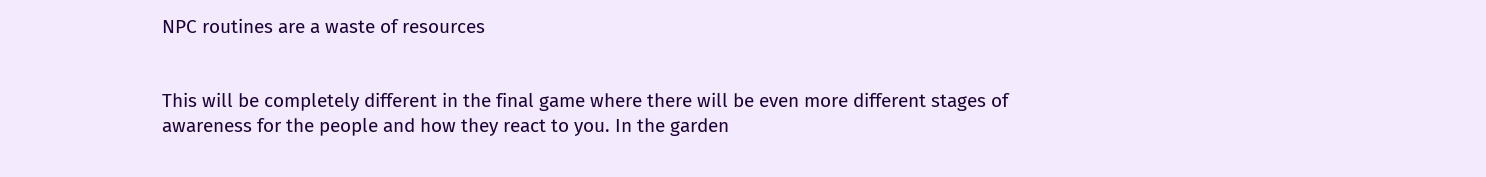NPC routines are a waste of resources


This will be completely different in the final game where there will be even more different stages of awareness for the people and how they react to you. In the garden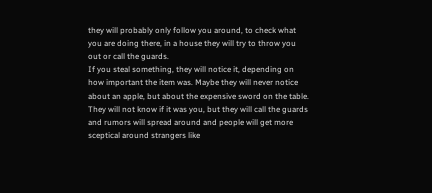they will probably only follow you around, to check what you are doing there, in a house they will try to throw you out or call the guards.
If you steal something, they will notice it, depending on how important the item was. Maybe they will never notice about an apple, but about the expensive sword on the table.
They will not know if it was you, but they will call the guards and rumors will spread around and people will get more sceptical around strangers like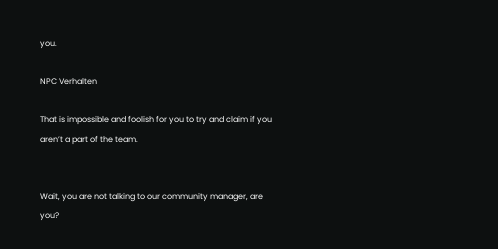you.

NPC Verhalten

That is impossible and foolish for you to try and claim if you aren’t a part of the team.


Wait, you are not talking to our community manager, are you?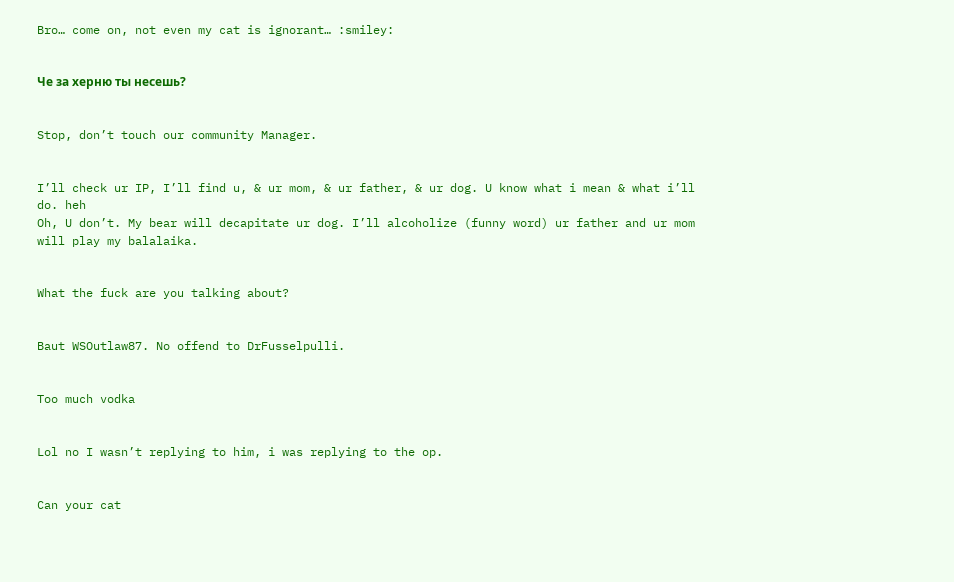Bro… come on, not even my cat is ignorant… :smiley:


Че за херню ты несешь?


Stop, don’t touch our community Manager.


I’ll check ur IP, I’ll find u, & ur mom, & ur father, & ur dog. U know what i mean & what i’ll do. heh
Oh, U don’t. My bear will decapitate ur dog. I’ll alcoholize (funny word) ur father and ur mom will play my balalaika.


What the fuck are you talking about?


Baut WSOutlaw87. No offend to DrFusselpulli.


Too much vodka


Lol no I wasn’t replying to him, i was replying to the op.


Can your cat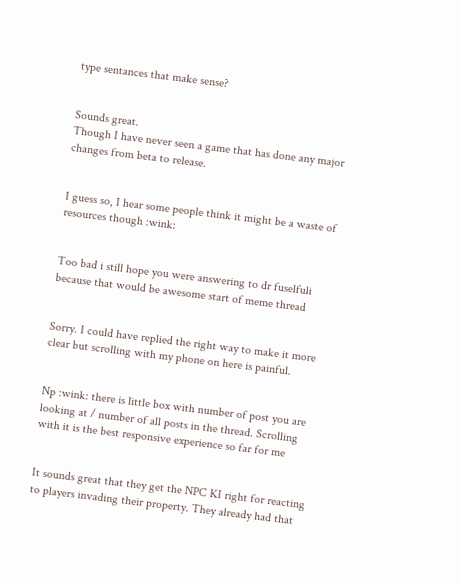type sentances that make sense?


Sounds great.
Though I have never seen a game that has done any major changes from beta to release.


I guess so, I hear some people think it might be a waste of resources though :wink:


Too bad i still hope you were answering to dr fuselfuli because that would be awesome start of meme thread


Sorry. I could have replied the right way to make it more clear but scrolling with my phone on here is painful.


Np :wink: there is little box with number of post you are looking at / number of all posts in the thread. Scrolling with it is the best responsive experience so far for me


It sounds great that they get the NPC KI right for reacting to players invading their property. They already had that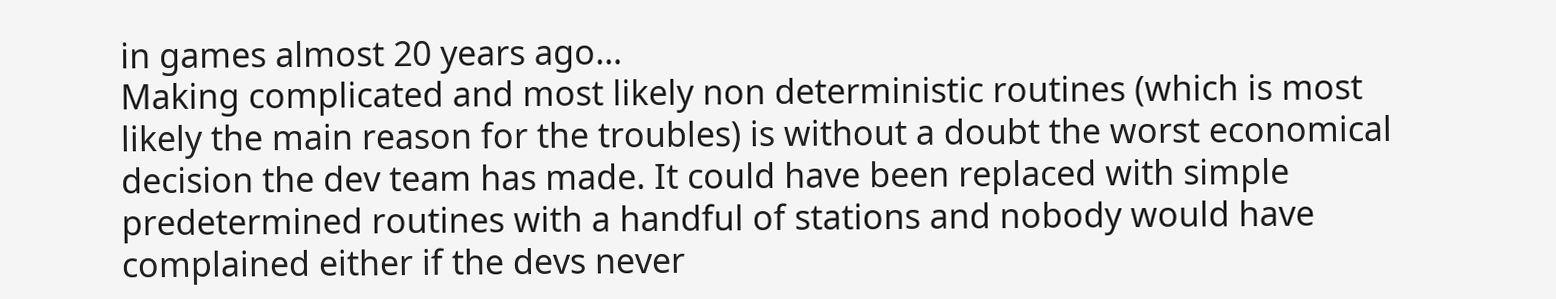in games almost 20 years ago…
Making complicated and most likely non deterministic routines (which is most likely the main reason for the troubles) is without a doubt the worst economical decision the dev team has made. It could have been replaced with simple predetermined routines with a handful of stations and nobody would have complained either if the devs never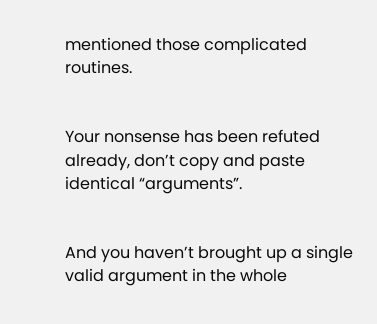mentioned those complicated routines.


Your nonsense has been refuted already, don’t copy and paste identical “arguments”.


And you haven’t brought up a single valid argument in the whole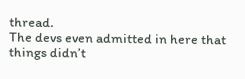thread.
The devs even admitted in here that things didn’t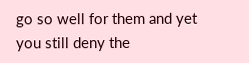go so well for them and yet you still deny the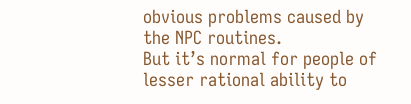obvious problems caused by the NPC routines.
But it’s normal for people of lesser rational ability to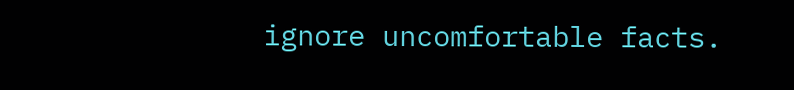ignore uncomfortable facts.